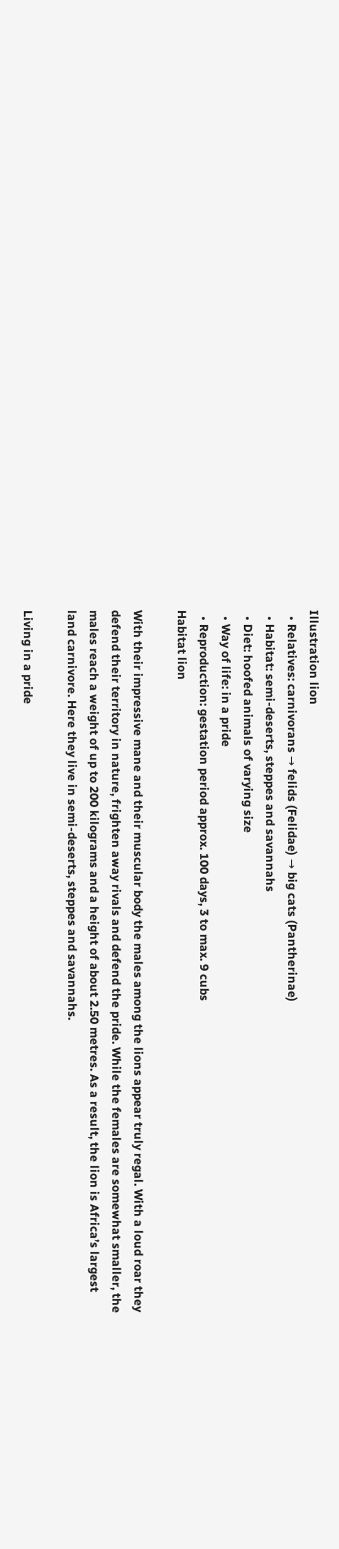Illustration lion
  • Relatives: carnivorans → felids (Felidae) → big cats (Pantherinae)
  • Habitat: semi-deserts, steppes and savannahs
  • Diet: hoofed animals of varying size
  • Way of life: in a pride
  • Reproduction: gestation period approx. 100 days, 3 to max. 9 cubs
Habitat lion

With their impressive mane and their muscular body the males among the lions appear truly regal. With a loud roar they defend their territory in nature, frighten away rivals and defend the pride. While the females are somewhat smaller, the males reach a weight of up to 200 kilograms and a height of about 2.50 metres. As a result, the lion is Africa’s largest land carnivore. Here they live in semi-deserts, steppes and savannahs.

Living in a pride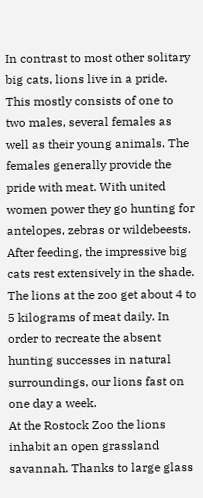In contrast to most other solitary big cats, lions live in a pride. This mostly consists of one to two males, several females as well as their young animals. The females generally provide the pride with meat. With united women power they go hunting for antelopes, zebras or wildebeests. After feeding, the impressive big cats rest extensively in the shade. The lions at the zoo get about 4 to 5 kilograms of meat daily. In order to recreate the absent hunting successes in natural surroundings, our lions fast on one day a week.
At the Rostock Zoo the lions inhabit an open grassland savannah. Thanks to large glass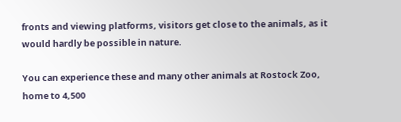fronts and viewing platforms, visitors get close to the animals, as it would hardly be possible in nature.

You can experience these and many other animals at Rostock Zoo, home to 4,500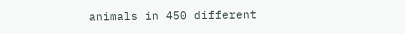animals in 450 different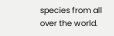species from all over the world.